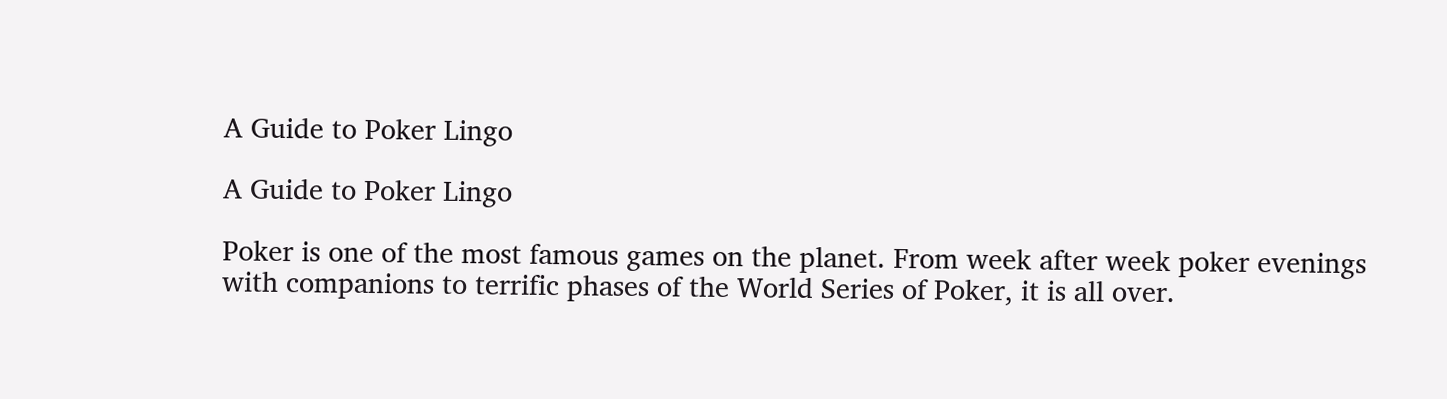A Guide to Poker Lingo

A Guide to Poker Lingo

Poker is one of the most famous games on the planet. From week after week poker evenings with companions to terrific phases of the World Series of Poker, it is all over.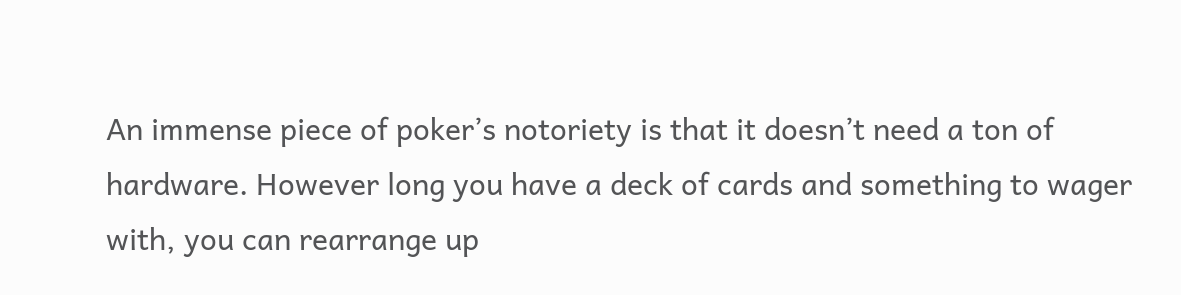An immense piece of poker’s notoriety is that it doesn’t need a ton of hardware. However long you have a deck of cards and something to wager with, you can rearrange up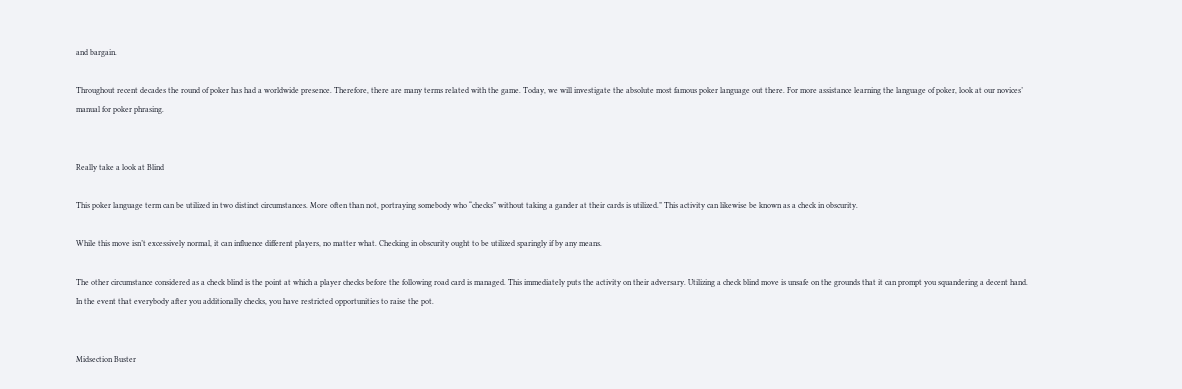and bargain.

Throughout recent decades the round of poker has had a worldwide presence. Therefore, there are many terms related with the game. Today, we will investigate the absolute most famous poker language out there. For more assistance learning the language of poker, look at our novices’ manual for poker phrasing.


Really take a look at Blind

This poker language term can be utilized in two distinct circumstances. More often than not, portraying somebody who “checks” without taking a gander at their cards is utilized.” This activity can likewise be known as a check in obscurity.

While this move isn’t excessively normal, it can influence different players, no matter what. Checking in obscurity ought to be utilized sparingly if by any means.

The other circumstance considered as a check blind is the point at which a player checks before the following road card is managed. This immediately puts the activity on their adversary. Utilizing a check blind move is unsafe on the grounds that it can prompt you squandering a decent hand. In the event that everybody after you additionally checks, you have restricted opportunities to raise the pot.


Midsection Buster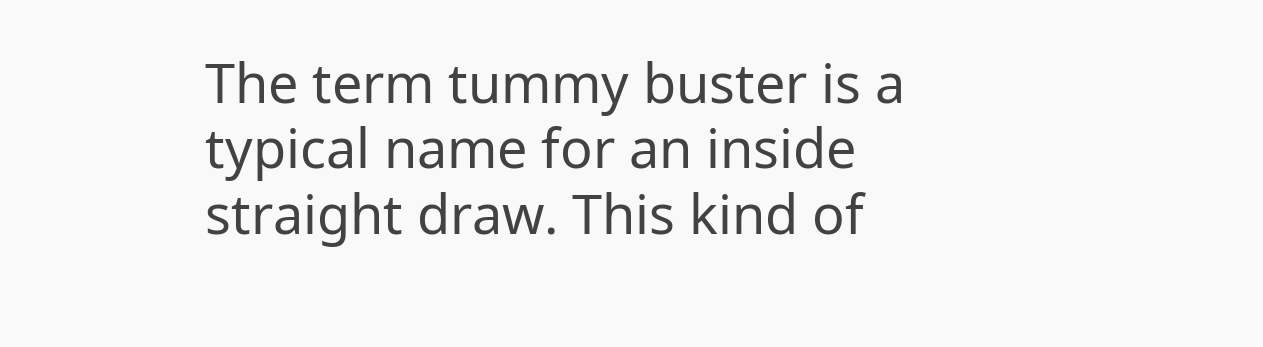The term tummy buster is a typical name for an inside straight draw. This kind of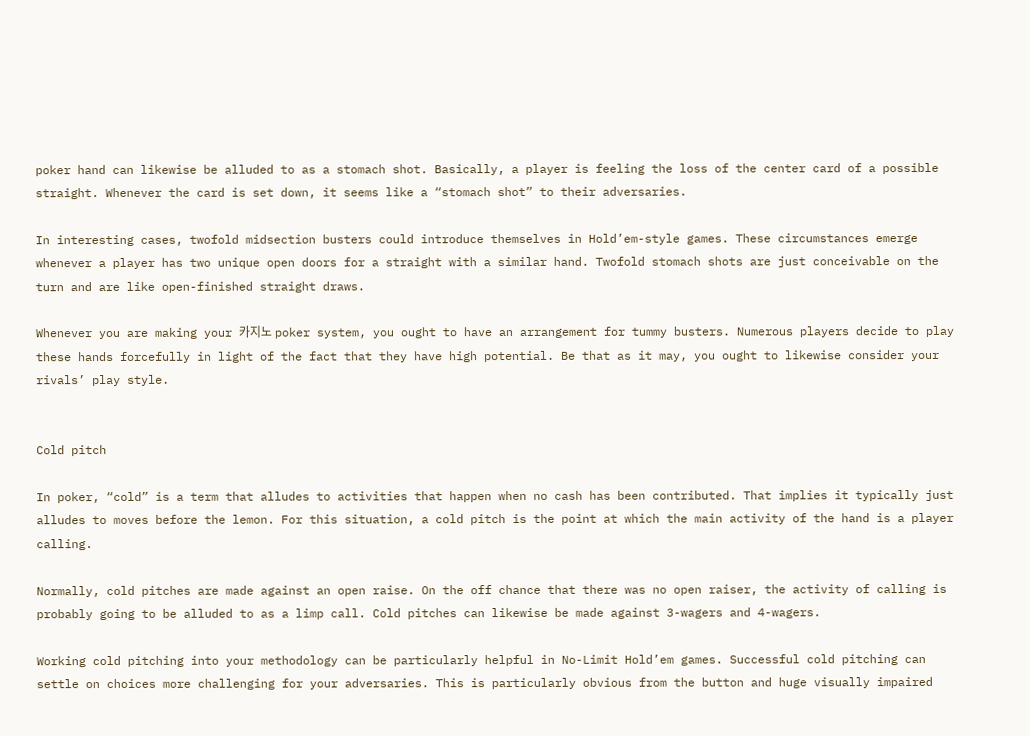poker hand can likewise be alluded to as a stomach shot. Basically, a player is feeling the loss of the center card of a possible straight. Whenever the card is set down, it seems like a “stomach shot” to their adversaries.

In interesting cases, twofold midsection busters could introduce themselves in Hold’em-style games. These circumstances emerge whenever a player has two unique open doors for a straight with a similar hand. Twofold stomach shots are just conceivable on the turn and are like open-finished straight draws.

Whenever you are making your 카지노 poker system, you ought to have an arrangement for tummy busters. Numerous players decide to play these hands forcefully in light of the fact that they have high potential. Be that as it may, you ought to likewise consider your rivals’ play style.


Cold pitch

In poker, “cold” is a term that alludes to activities that happen when no cash has been contributed. That implies it typically just alludes to moves before the lemon. For this situation, a cold pitch is the point at which the main activity of the hand is a player calling.

Normally, cold pitches are made against an open raise. On the off chance that there was no open raiser, the activity of calling is probably going to be alluded to as a limp call. Cold pitches can likewise be made against 3-wagers and 4-wagers.

Working cold pitching into your methodology can be particularly helpful in No-Limit Hold’em games. Successful cold pitching can settle on choices more challenging for your adversaries. This is particularly obvious from the button and huge visually impaired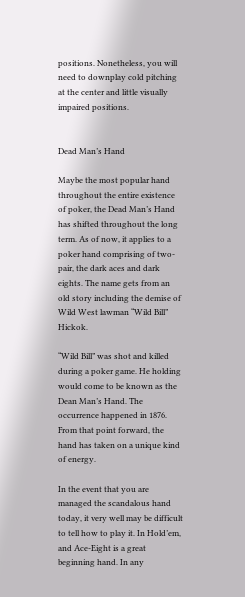positions. Nonetheless, you will need to downplay cold pitching at the center and little visually impaired positions.


Dead Man’s Hand

Maybe the most popular hand throughout the entire existence of poker, the Dead Man’s Hand has shifted throughout the long term. As of now, it applies to a poker hand comprising of two-pair, the dark aces and dark eights. The name gets from an old story including the demise of Wild West lawman “Wild Bill” Hickok.

“Wild Bill” was shot and killed during a poker game. He holding would come to be known as the Dean Man’s Hand. The occurrence happened in 1876. From that point forward, the hand has taken on a unique kind of energy.

In the event that you are managed the scandalous hand today, it very well may be difficult to tell how to play it. In Hold’em, and Ace-Eight is a great beginning hand. In any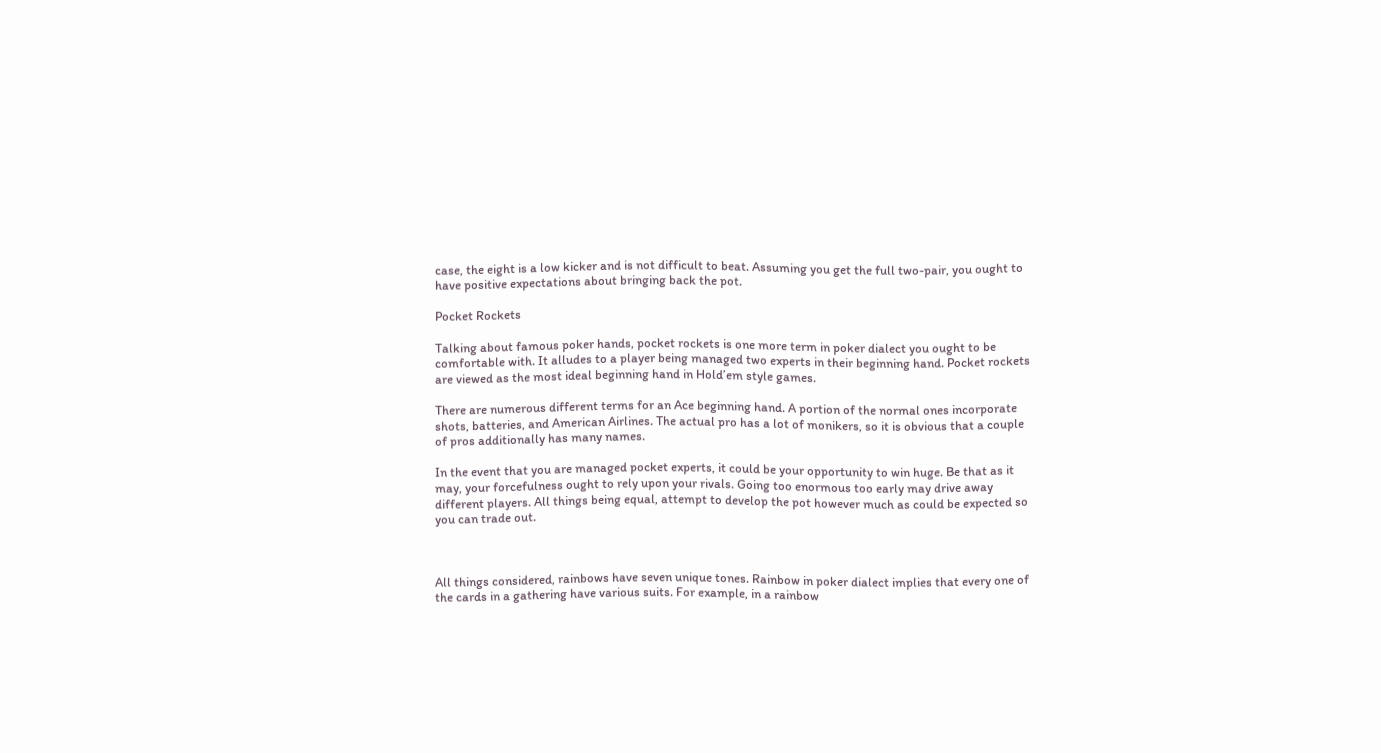case, the eight is a low kicker and is not difficult to beat. Assuming you get the full two-pair, you ought to have positive expectations about bringing back the pot.

Pocket Rockets

Talking about famous poker hands, pocket rockets is one more term in poker dialect you ought to be comfortable with. It alludes to a player being managed two experts in their beginning hand. Pocket rockets are viewed as the most ideal beginning hand in Hold’em style games.

There are numerous different terms for an Ace beginning hand. A portion of the normal ones incorporate shots, batteries, and American Airlines. The actual pro has a lot of monikers, so it is obvious that a couple of pros additionally has many names.

In the event that you are managed pocket experts, it could be your opportunity to win huge. Be that as it may, your forcefulness ought to rely upon your rivals. Going too enormous too early may drive away different players. All things being equal, attempt to develop the pot however much as could be expected so you can trade out.



All things considered, rainbows have seven unique tones. Rainbow in poker dialect implies that every one of the cards in a gathering have various suits. For example, in a rainbow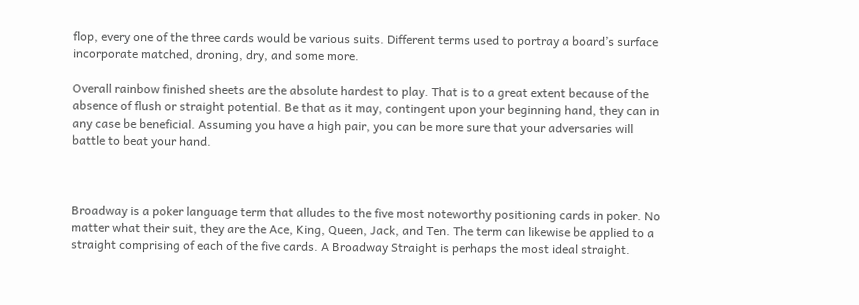flop, every one of the three cards would be various suits. Different terms used to portray a board’s surface incorporate matched, droning, dry, and some more.

Overall rainbow finished sheets are the absolute hardest to play. That is to a great extent because of the absence of flush or straight potential. Be that as it may, contingent upon your beginning hand, they can in any case be beneficial. Assuming you have a high pair, you can be more sure that your adversaries will battle to beat your hand.



Broadway is a poker language term that alludes to the five most noteworthy positioning cards in poker. No matter what their suit, they are the Ace, King, Queen, Jack, and Ten. The term can likewise be applied to a straight comprising of each of the five cards. A Broadway Straight is perhaps the most ideal straight.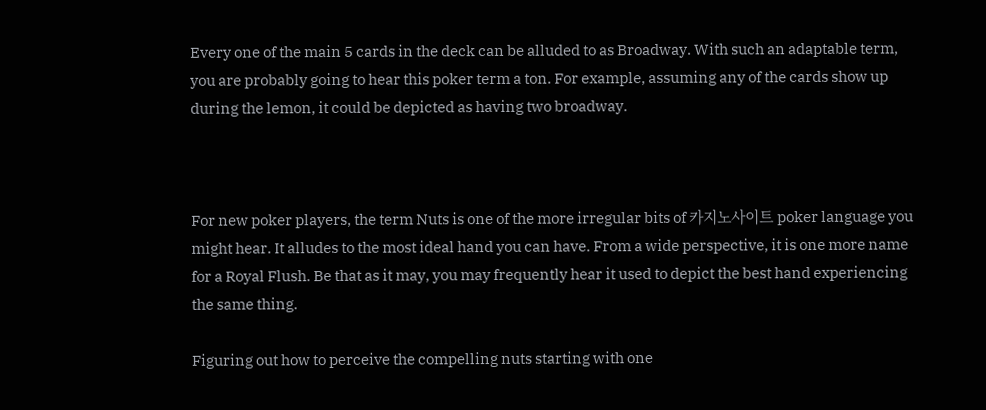Every one of the main 5 cards in the deck can be alluded to as Broadway. With such an adaptable term, you are probably going to hear this poker term a ton. For example, assuming any of the cards show up during the lemon, it could be depicted as having two broadway.



For new poker players, the term Nuts is one of the more irregular bits of 카지노사이트 poker language you might hear. It alludes to the most ideal hand you can have. From a wide perspective, it is one more name for a Royal Flush. Be that as it may, you may frequently hear it used to depict the best hand experiencing the same thing.

Figuring out how to perceive the compelling nuts starting with one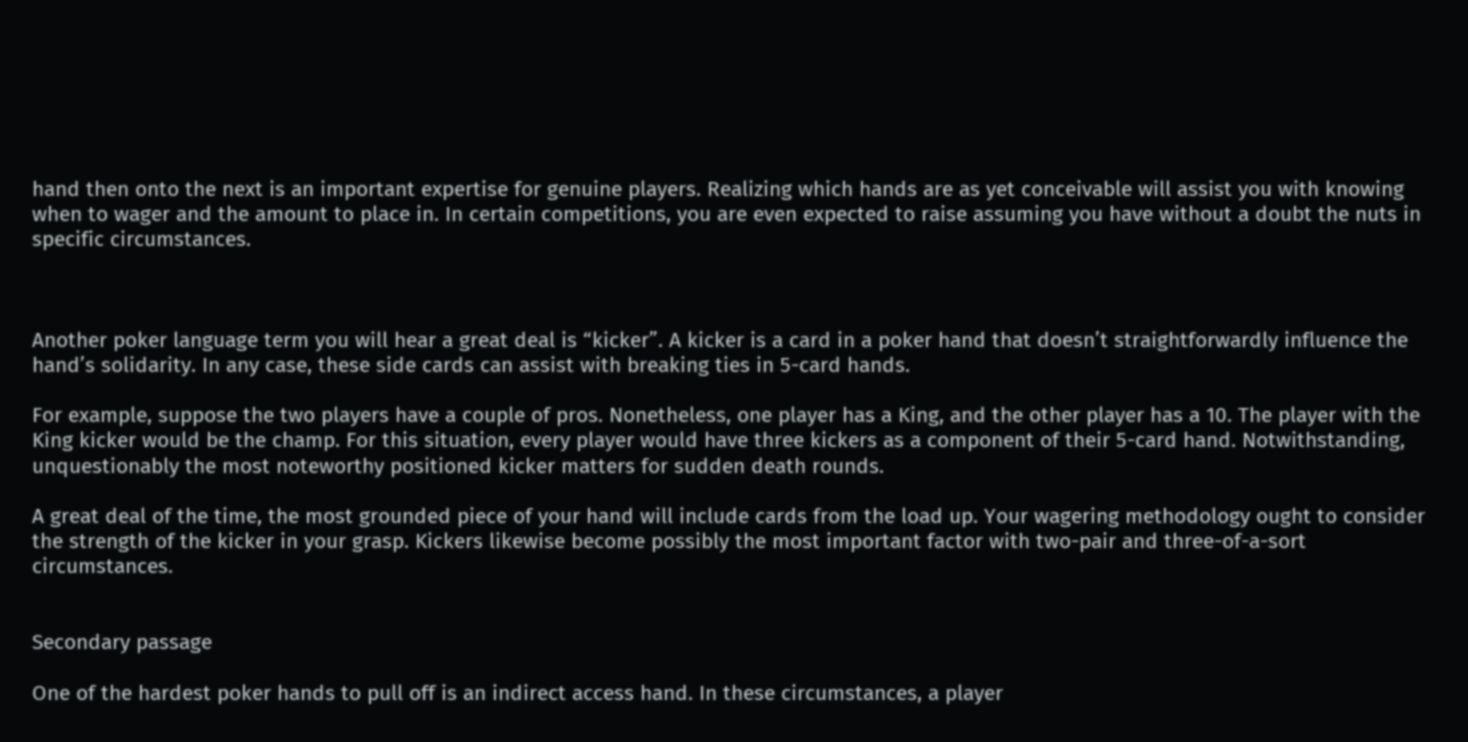hand then onto the next is an important expertise for genuine players. Realizing which hands are as yet conceivable will assist you with knowing when to wager and the amount to place in. In certain competitions, you are even expected to raise assuming you have without a doubt the nuts in specific circumstances.



Another poker language term you will hear a great deal is “kicker”. A kicker is a card in a poker hand that doesn’t straightforwardly influence the hand’s solidarity. In any case, these side cards can assist with breaking ties in 5-card hands.

For example, suppose the two players have a couple of pros. Nonetheless, one player has a King, and the other player has a 10. The player with the King kicker would be the champ. For this situation, every player would have three kickers as a component of their 5-card hand. Notwithstanding, unquestionably the most noteworthy positioned kicker matters for sudden death rounds.

A great deal of the time, the most grounded piece of your hand will include cards from the load up. Your wagering methodology ought to consider the strength of the kicker in your grasp. Kickers likewise become possibly the most important factor with two-pair and three-of-a-sort circumstances.


Secondary passage

One of the hardest poker hands to pull off is an indirect access hand. In these circumstances, a player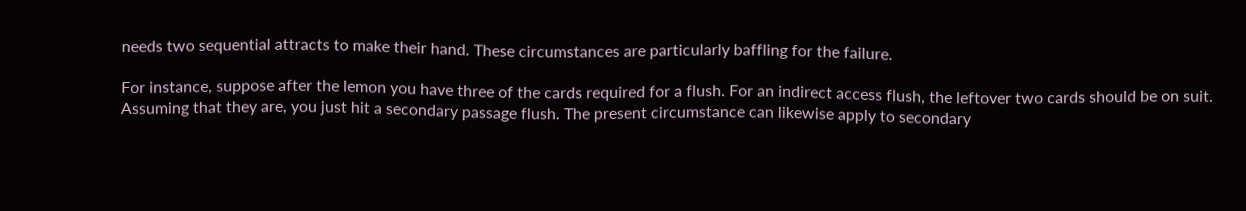needs two sequential attracts to make their hand. These circumstances are particularly baffling for the failure.

For instance, suppose after the lemon you have three of the cards required for a flush. For an indirect access flush, the leftover two cards should be on suit. Assuming that they are, you just hit a secondary passage flush. The present circumstance can likewise apply to secondary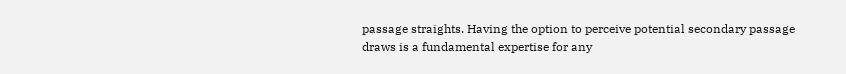passage straights. Having the option to perceive potential secondary passage draws is a fundamental expertise for any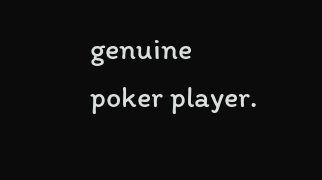genuine poker player.